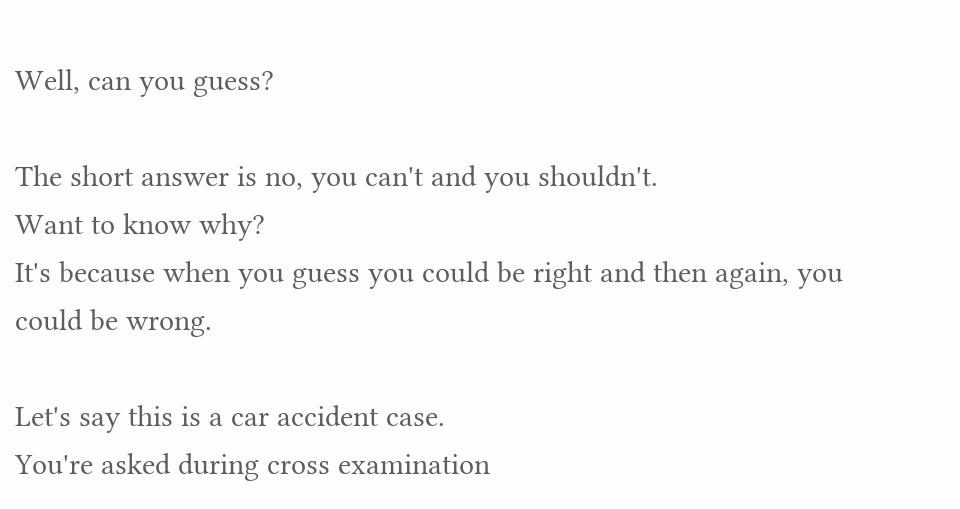Well, can you guess?

The short answer is no, you can't and you shouldn't.
Want to know why?
It's because when you guess you could be right and then again, you could be wrong.

Let's say this is a car accident case.
You're asked during cross examination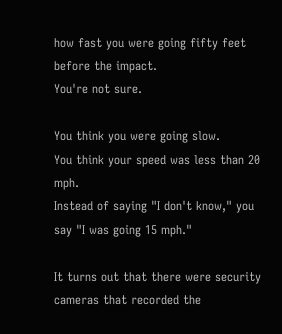how fast you were going fifty feet before the impact.
You're not sure.

You think you were going slow.
You think your speed was less than 20 mph.
Instead of saying "I don't know," you say "I was going 15 mph."

It turns out that there were security cameras that recorded the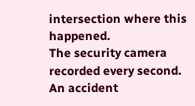intersection where this happened.
The security camera recorded every second.
An accident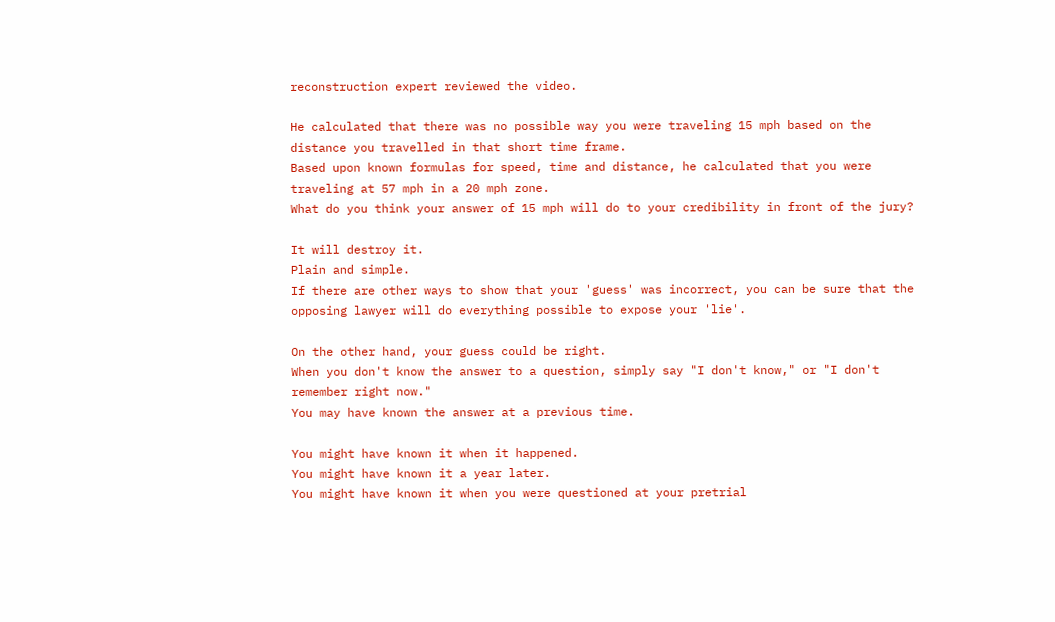reconstruction expert reviewed the video.

He calculated that there was no possible way you were traveling 15 mph based on the distance you travelled in that short time frame.
Based upon known formulas for speed, time and distance, he calculated that you were traveling at 57 mph in a 20 mph zone.
What do you think your answer of 15 mph will do to your credibility in front of the jury?

It will destroy it.
Plain and simple.
If there are other ways to show that your 'guess' was incorrect, you can be sure that the opposing lawyer will do everything possible to expose your 'lie'.

On the other hand, your guess could be right.
When you don't know the answer to a question, simply say "I don't know," or "I don't remember right now."
You may have known the answer at a previous time.

You might have known it when it happened.
You might have known it a year later.
You might have known it when you were questioned at your pretrial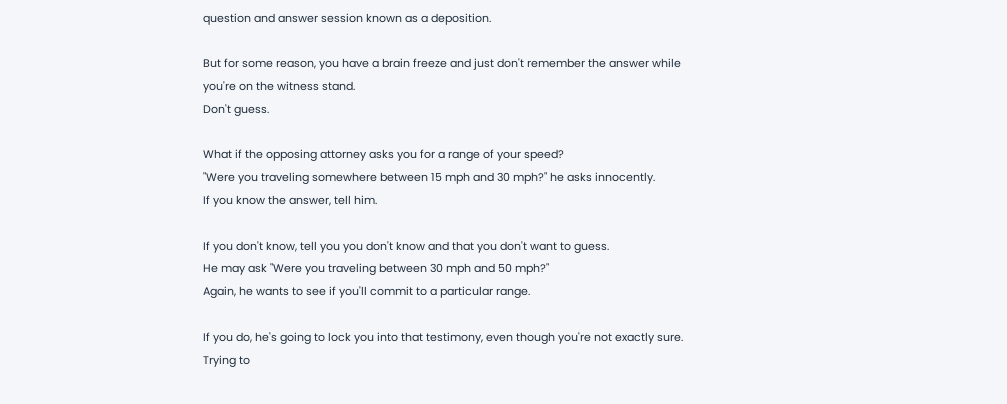question and answer session known as a deposition.

But for some reason, you have a brain freeze and just don't remember the answer while you're on the witness stand.
Don't guess.

What if the opposing attorney asks you for a range of your speed?
"Were you traveling somewhere between 15 mph and 30 mph?" he asks innocently.
If you know the answer, tell him.

If you don't know, tell you you don't know and that you don't want to guess.
He may ask "Were you traveling between 30 mph and 50 mph?"
Again, he wants to see if you'll commit to a particular range.

If you do, he's going to lock you into that testimony, even though you're not exactly sure.
Trying to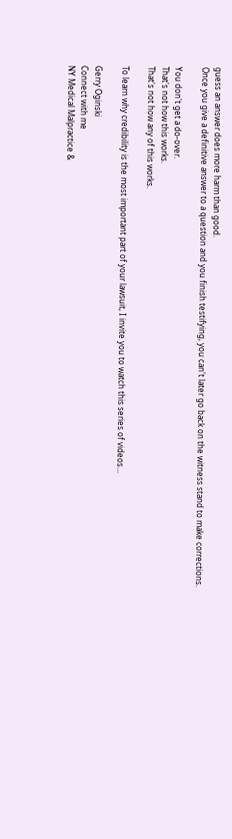guess an answer does more harm than good.
Once you give a definitive answer to a question and you finish testifying, you can't later go back on the witness stand to make corrections.

You don't get a do-over.
That's not how this works.
That's not how any of this works.

To learn why credibility is the most important part of your lawsuit, I invite you to watch this series of videos...

Gerry Oginski
Connect with me
NY Medical Malpractice &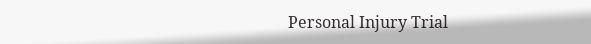Personal Injury Trial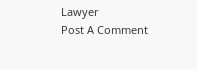Lawyer
Post A Comment